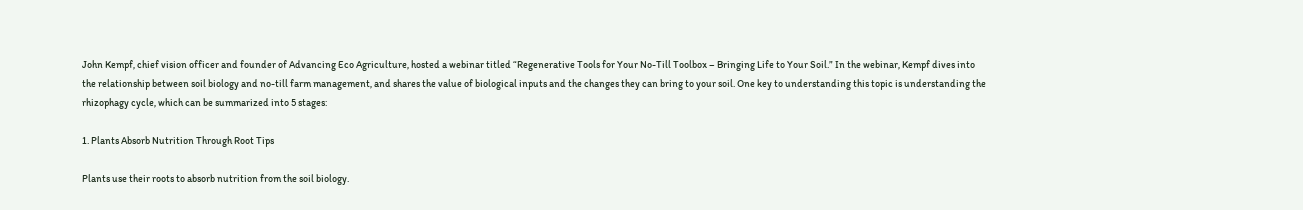John Kempf, chief vision officer and founder of Advancing Eco Agriculture, hosted a webinar titled “Regenerative Tools for Your No-Till Toolbox – Bringing Life to Your Soil.” In the webinar, Kempf dives into the relationship between soil biology and no-till farm management, and shares the value of biological inputs and the changes they can bring to your soil. One key to understanding this topic is understanding the
rhizophagy cycle, which can be summarized into 5 stages:

1. Plants Absorb Nutrition Through Root Tips

Plants use their roots to absorb nutrition from the soil biology.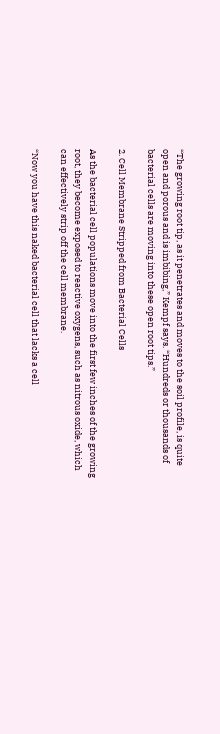“The growing root tip, as it penetrates and moves to the soil profile, is quite open and porous and is imbibing,” Kempf says. “Hundreds or thousands of bacterial cells are moving into these open root tips.”

2. Cell Membrane Stripped from Bacterial Cells

As the bacterial cell populations move into the first few inches of the growing root, they become exposed to reactive oxygens, such as nitrous oxide, which can effectively strip off the cell membrane.

“Now you have this naked bacterial cell that lacks a cell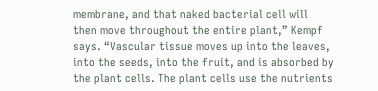membrane, and that naked bacterial cell will then move throughout the entire plant,” Kempf says. “Vascular tissue moves up into the leaves, into the seeds, into the fruit, and is absorbed by the plant cells. The plant cells use the nutrients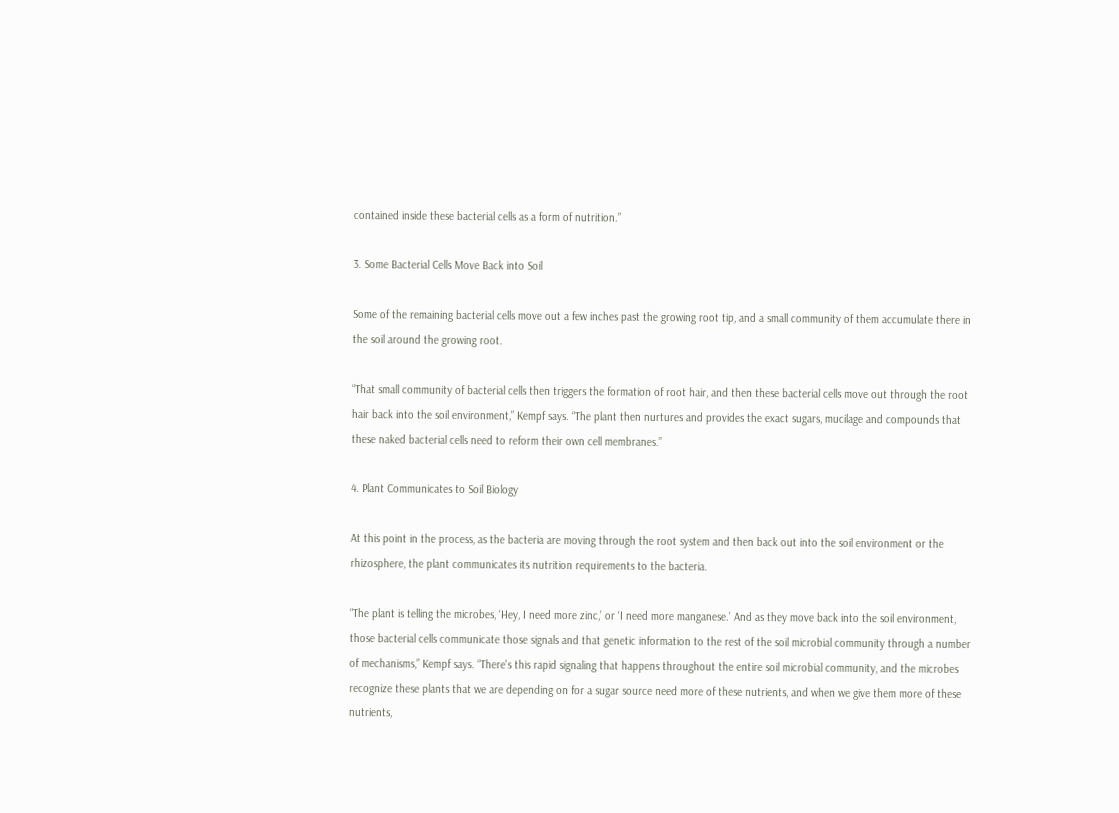contained inside these bacterial cells as a form of nutrition.”

3. Some Bacterial Cells Move Back into Soil

Some of the remaining bacterial cells move out a few inches past the growing root tip, and a small community of them accumulate there in the soil around the growing root.

“That small community of bacterial cells then triggers the formation of root hair, and then these bacterial cells move out through the root hair back into the soil environment,” Kempf says. “The plant then nurtures and provides the exact sugars, mucilage and compounds that these naked bacterial cells need to reform their own cell membranes.”

4. Plant Communicates to Soil Biology

At this point in the process, as the bacteria are moving through the root system and then back out into the soil environment or the rhizosphere, the plant communicates its nutrition requirements to the bacteria.

“The plant is telling the microbes, ‘Hey, I need more zinc,’ or ‘I need more manganese.’ And as they move back into the soil environment, those bacterial cells communicate those signals and that genetic information to the rest of the soil microbial community through a number of mechanisms,” Kempf says. “There's this rapid signaling that happens throughout the entire soil microbial community, and the microbes recognize these plants that we are depending on for a sugar source need more of these nutrients, and when we give them more of these nutrients,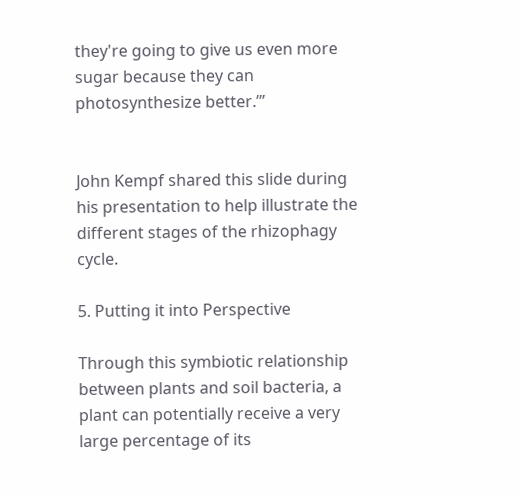they're going to give us even more sugar because they can photosynthesize better.’”


John Kempf shared this slide during his presentation to help illustrate the different stages of the rhizophagy cycle.

5. Putting it into Perspective

Through this symbiotic relationship between plants and soil bacteria, a plant can potentially receive a very large percentage of its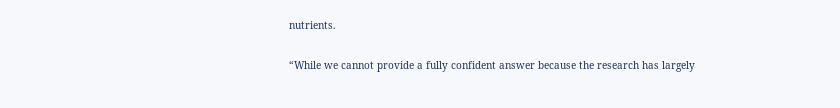nutrients.

“While we cannot provide a fully confident answer because the research has largely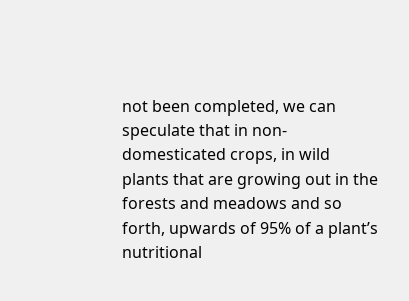not been completed, we can speculate that in non-domesticated crops, in wild plants that are growing out in the forests and meadows and so forth, upwards of 95% of a plant’s nutritional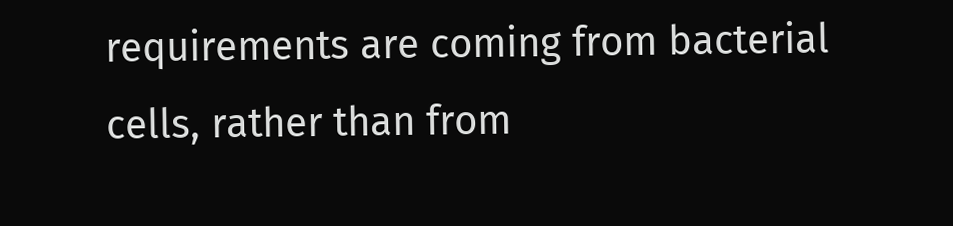requirements are coming from bacterial cells, rather than from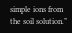simple ions from the soil solution.”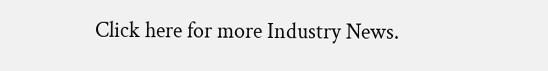Click here for more Industry News.